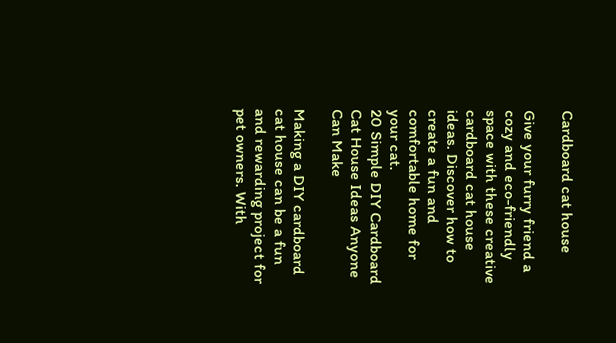Cardboard cat house

Give your furry friend a cozy and eco-friendly space with these creative cardboard cat house ideas. Discover how to create a fun and comfortable home for your cat.
20 Simple DIY Cardboard Cat House Ideas Anyone Can Make

Making a DIY cardboard cat house can be a fun and rewarding project for pet owners. With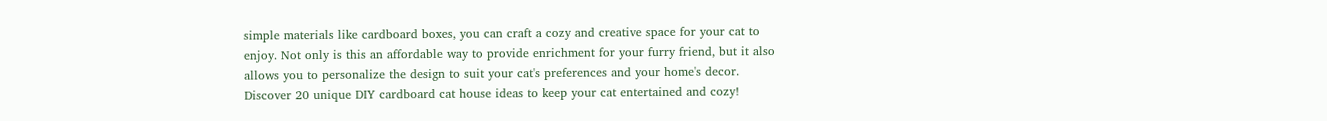simple materials like cardboard boxes, you can craft a cozy and creative space for your cat to enjoy. Not only is this an affordable way to provide enrichment for your furry friend, but it also allows you to personalize the design to suit your cat's preferences and your home's decor. Discover 20 unique DIY cardboard cat house ideas to keep your cat entertained and cozy!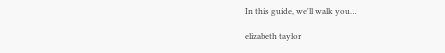In this guide, we'll walk you…

elizabeth taylor